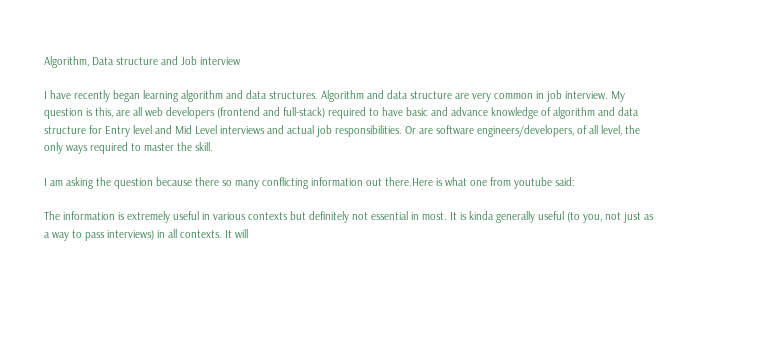Algorithm, Data structure and Job interview

I have recently began learning algorithm and data structures. Algorithm and data structure are very common in job interview. My question is this, are all web developers (frontend and full-stack) required to have basic and advance knowledge of algorithm and data structure for Entry level and Mid Level interviews and actual job responsibilities. Or are software engineers/developers, of all level, the only ways required to master the skill.

I am asking the question because there so many conflicting information out there.Here is what one from youtube said:

The information is extremely useful in various contexts but definitely not essential in most. It is kinda generally useful (to you, not just as a way to pass interviews) in all contexts. It will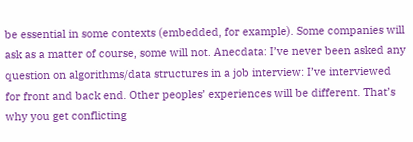be essential in some contexts (embedded, for example). Some companies will ask as a matter of course, some will not. Anecdata: I’ve never been asked any question on algorithms/data structures in a job interview: I’ve interviewed for front and back end. Other peoples’ experiences will be different. That’s why you get conflicting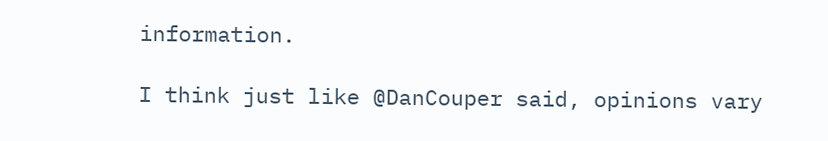information.

I think just like @DanCouper said, opinions vary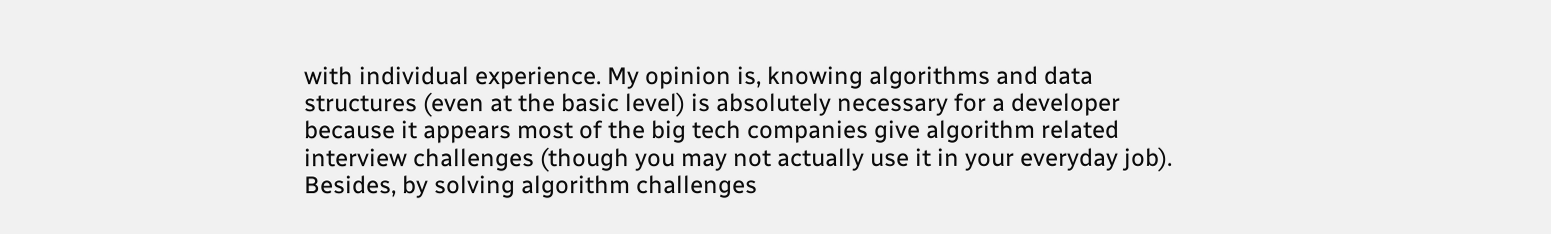with individual experience. My opinion is, knowing algorithms and data structures (even at the basic level) is absolutely necessary for a developer because it appears most of the big tech companies give algorithm related interview challenges (though you may not actually use it in your everyday job). Besides, by solving algorithm challenges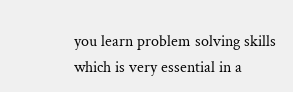you learn problem solving skills which is very essential in a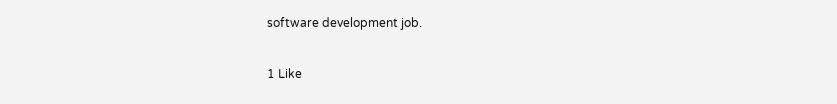software development job.

1 Like